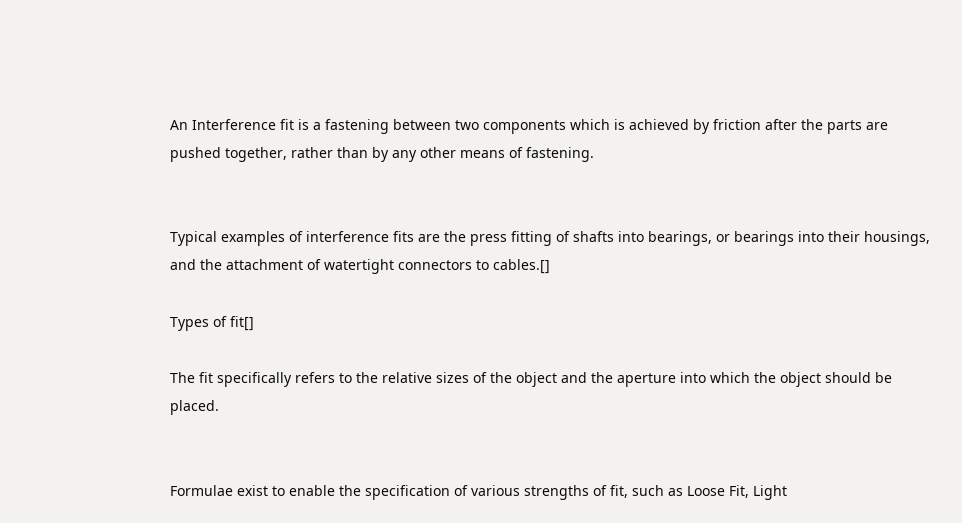An Interference fit is a fastening between two components which is achieved by friction after the parts are pushed together, rather than by any other means of fastening.


Typical examples of interference fits are the press fitting of shafts into bearings, or bearings into their housings, and the attachment of watertight connectors to cables.[]

Types of fit[]

The fit specifically refers to the relative sizes of the object and the aperture into which the object should be placed.


Formulae exist to enable the specification of various strengths of fit, such as Loose Fit, Light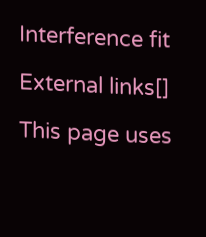Interference fit

External links[]

This page uses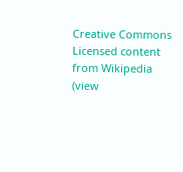Creative Commons Licensed content from Wikipedia (view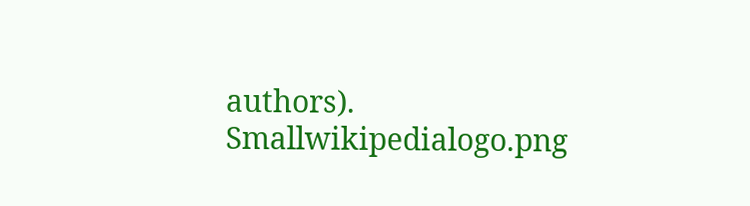authors). Smallwikipedialogo.png